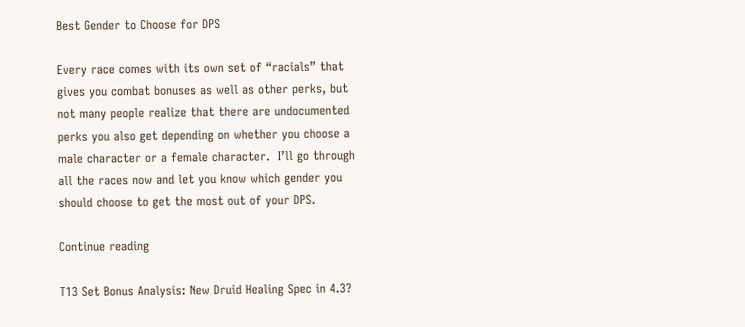Best Gender to Choose for DPS

Every race comes with its own set of “racials” that gives you combat bonuses as well as other perks, but not many people realize that there are undocumented perks you also get depending on whether you choose a male character or a female character.  I’ll go through all the races now and let you know which gender you should choose to get the most out of your DPS.

Continue reading

T13 Set Bonus Analysis: New Druid Healing Spec in 4.3?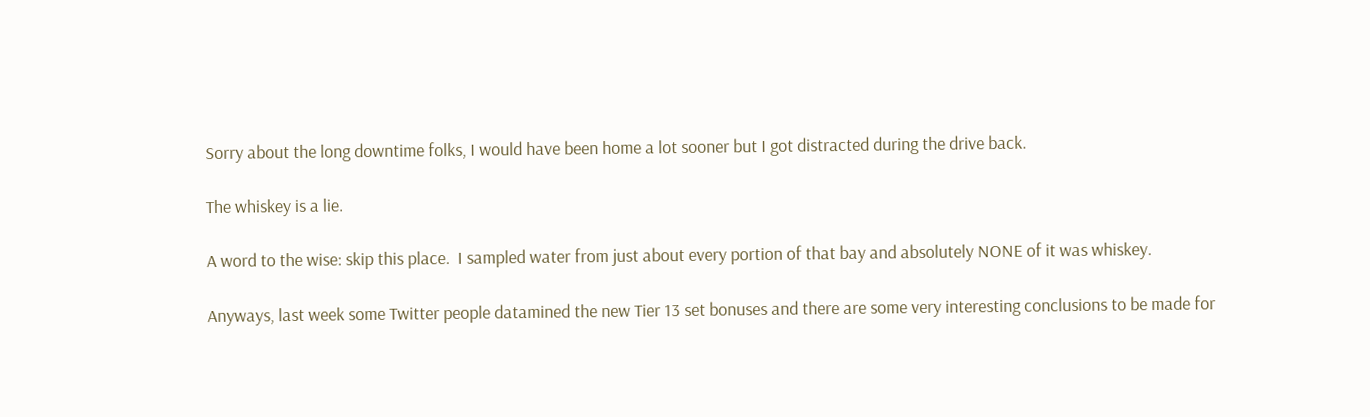Sorry about the long downtime folks, I would have been home a lot sooner but I got distracted during the drive back.

The whiskey is a lie.

A word to the wise: skip this place.  I sampled water from just about every portion of that bay and absolutely NONE of it was whiskey.

Anyways, last week some Twitter people datamined the new Tier 13 set bonuses and there are some very interesting conclusions to be made for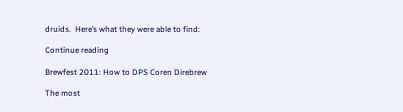druids.  Here’s what they were able to find:

Continue reading

Brewfest 2011: How to DPS Coren Direbrew

The most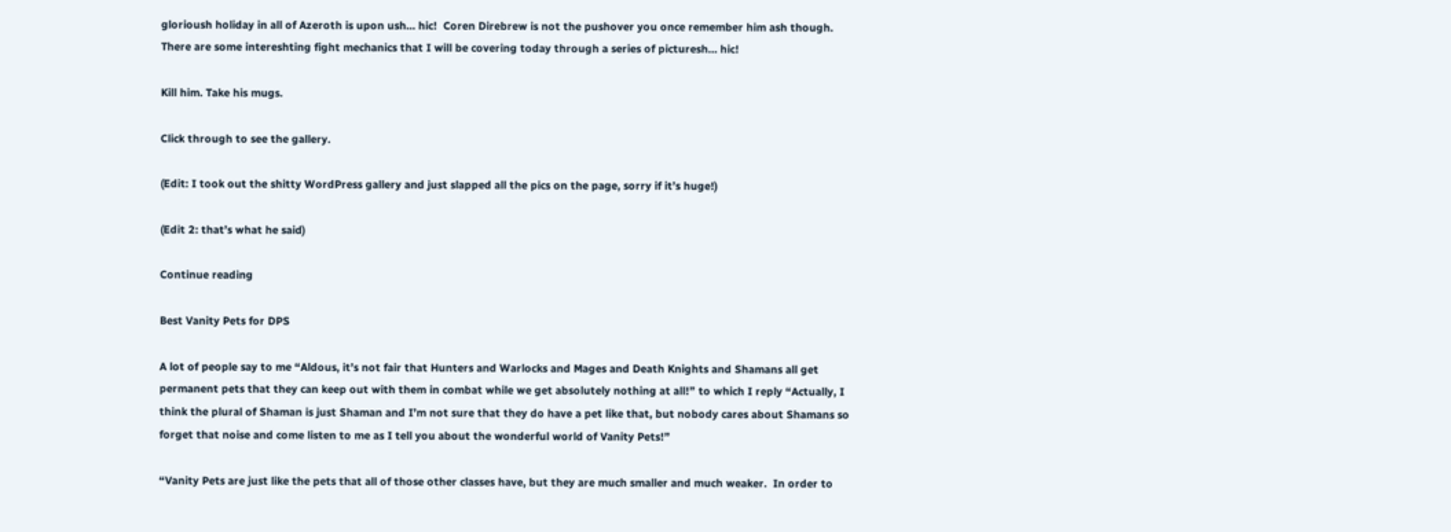glorioush holiday in all of Azeroth is upon ush… hic!  Coren Direbrew is not the pushover you once remember him ash though.  There are some intereshting fight mechanics that I will be covering today through a series of picturesh… hic!

Kill him. Take his mugs.

Click through to see the gallery.

(Edit: I took out the shitty WordPress gallery and just slapped all the pics on the page, sorry if it’s huge!)

(Edit 2: that’s what he said)

Continue reading

Best Vanity Pets for DPS

A lot of people say to me “Aldous, it’s not fair that Hunters and Warlocks and Mages and Death Knights and Shamans all get permanent pets that they can keep out with them in combat while we get absolutely nothing at all!” to which I reply “Actually, I think the plural of Shaman is just Shaman and I’m not sure that they do have a pet like that, but nobody cares about Shamans so forget that noise and come listen to me as I tell you about the wonderful world of Vanity Pets!”

“Vanity Pets are just like the pets that all of those other classes have, but they are much smaller and much weaker.  In order to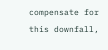compensate for this downfall,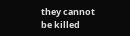they cannot be killed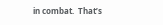in combat.  That’s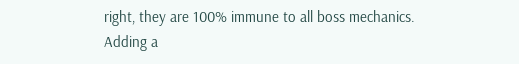right, they are 100% immune to all boss mechanics.  Adding a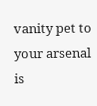vanity pet to your arsenal is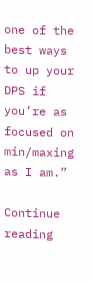one of the best ways to up your DPS if you’re as focused on min/maxing as I am.”

Continue reading